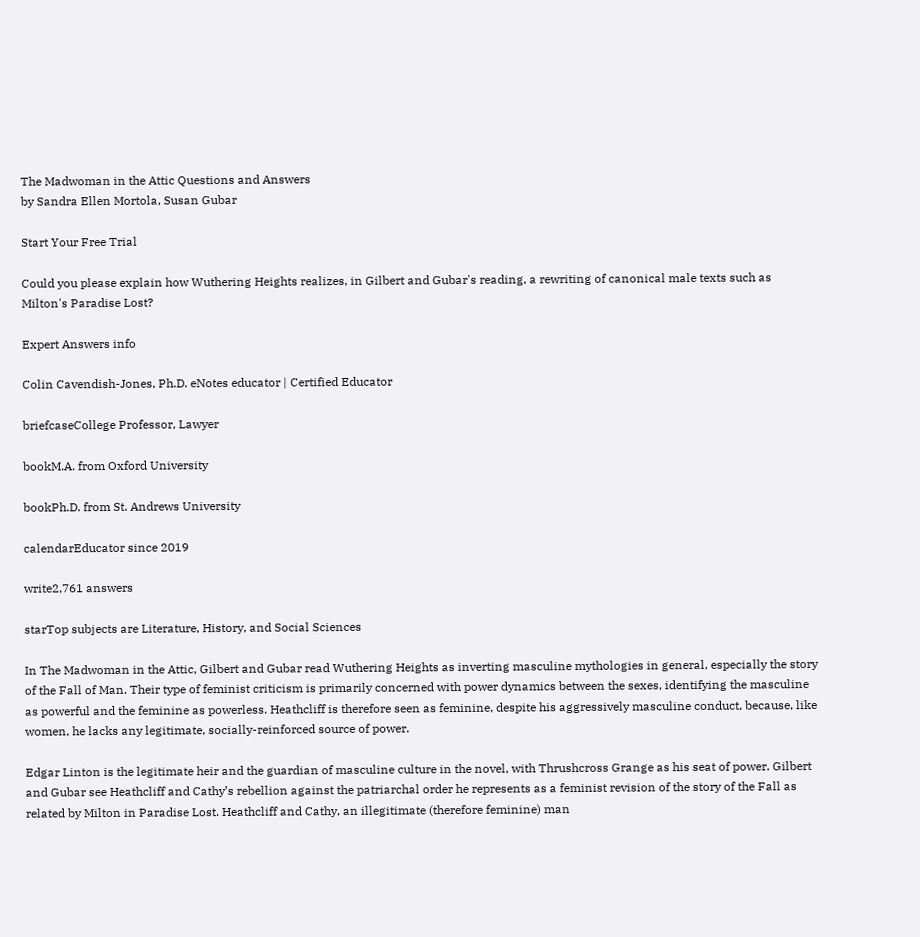The Madwoman in the Attic Questions and Answers
by Sandra Ellen Mortola, Susan Gubar

Start Your Free Trial

Could you please explain how Wuthering Heights realizes, in Gilbert and Gubar's reading, a rewriting of canonical male texts such as Milton's Paradise Lost?

Expert Answers info

Colin Cavendish-Jones, Ph.D. eNotes educator | Certified Educator

briefcaseCollege Professor, Lawyer

bookM.A. from Oxford University

bookPh.D. from St. Andrews University

calendarEducator since 2019

write2,761 answers

starTop subjects are Literature, History, and Social Sciences

In The Madwoman in the Attic, Gilbert and Gubar read Wuthering Heights as inverting masculine mythologies in general, especially the story of the Fall of Man. Their type of feminist criticism is primarily concerned with power dynamics between the sexes, identifying the masculine as powerful and the feminine as powerless. Heathcliff is therefore seen as feminine, despite his aggressively masculine conduct, because, like women, he lacks any legitimate, socially-reinforced source of power.

Edgar Linton is the legitimate heir and the guardian of masculine culture in the novel, with Thrushcross Grange as his seat of power. Gilbert and Gubar see Heathcliff and Cathy’s rebellion against the patriarchal order he represents as a feminist revision of the story of the Fall as related by Milton in Paradise Lost. Heathcliff and Cathy, an illegitimate (therefore feminine) man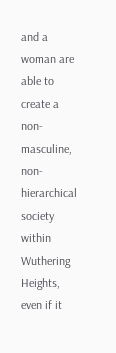and a woman are able to create a non-masculine, non-hierarchical society within Wuthering Heights, even if it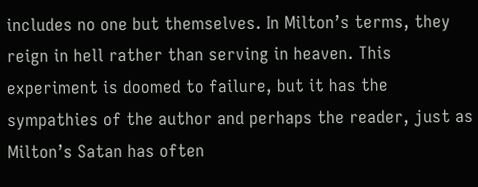includes no one but themselves. In Milton’s terms, they reign in hell rather than serving in heaven. This experiment is doomed to failure, but it has the sympathies of the author and perhaps the reader, just as Milton’s Satan has often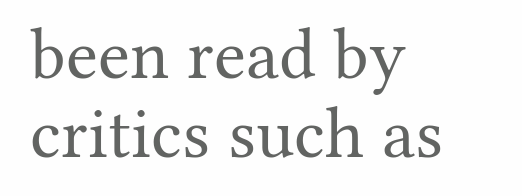been read by critics such as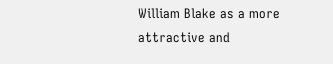William Blake as a more attractive and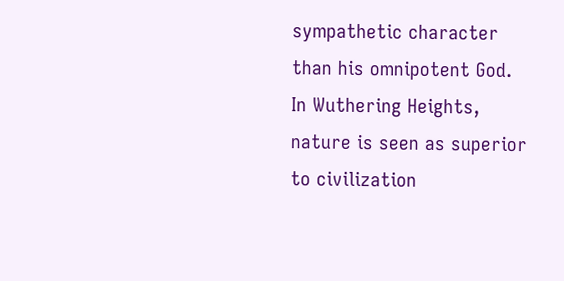sympathetic character than his omnipotent God. In Wuthering Heights, nature is seen as superior to civilization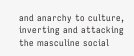and anarchy to culture, inverting and attacking the masculine social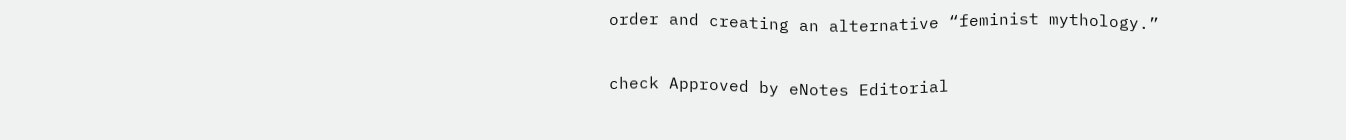order and creating an alternative “feminist mythology.”

check Approved by eNotes Editorial